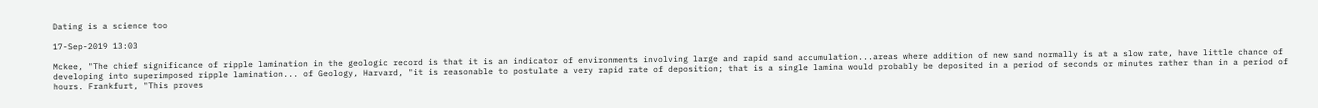Dating is a science too

17-Sep-2019 13:03

Mckee, "The chief significance of ripple lamination in the geologic record is that it is an indicator of environments involving large and rapid sand accumulation...areas where addition of new sand normally is at a slow rate, have little chance of developing into superimposed ripple lamination... of Geology, Harvard, "it is reasonable to postulate a very rapid rate of deposition; that is a single lamina would probably be deposited in a period of seconds or minutes rather than in a period of hours. Frankfurt, "This proves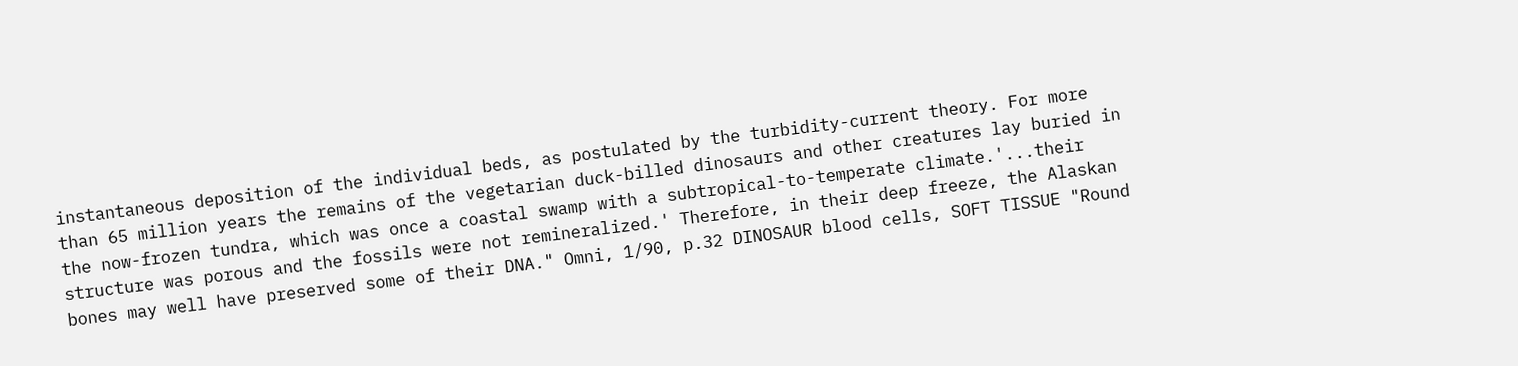instantaneous deposition of the individual beds, as postulated by the turbidity-current theory. For more than 65 million years the remains of the vegetarian duck-billed dinosaurs and other creatures lay buried in the now-frozen tundra, which was once a coastal swamp with a subtropical-to-temperate climate.'...their structure was porous and the fossils were not remineralized.' Therefore, in their deep freeze, the Alaskan bones may well have preserved some of their DNA." Omni, 1/90, p.32 DINOSAUR blood cells, SOFT TISSUE "Round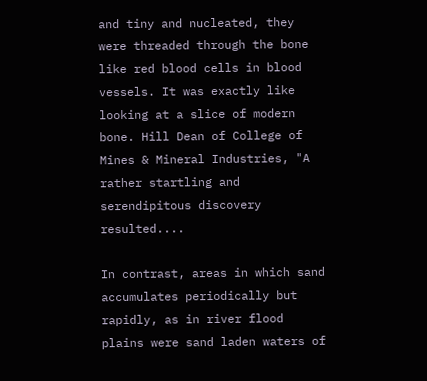and tiny and nucleated, they were threaded through the bone like red blood cells in blood vessels. It was exactly like looking at a slice of modern bone. Hill Dean of College of Mines & Mineral Industries, "A rather startling and serendipitous discovery resulted....

In contrast, areas in which sand accumulates periodically but rapidly, as in river flood plains were sand laden waters of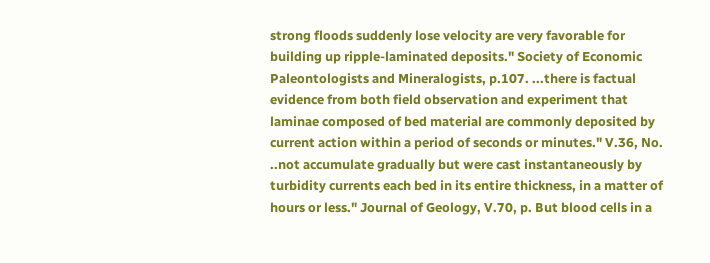strong floods suddenly lose velocity are very favorable for building up ripple-laminated deposits." Society of Economic Paleontologists and Mineralogists, p.107. ...there is factual evidence from both field observation and experiment that laminae composed of bed material are commonly deposited by current action within a period of seconds or minutes." V.36, No. ..not accumulate gradually but were cast instantaneously by turbidity currents each bed in its entire thickness, in a matter of hours or less." Journal of Geology, V.70, p. But blood cells in a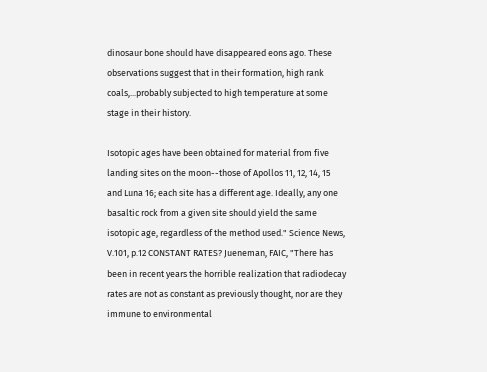dinosaur bone should have disappeared eons ago. These observations suggest that in their formation, high rank coals,...probably subjected to high temperature at some stage in their history.

Isotopic ages have been obtained for material from five landing sites on the moon--those of Apollos 11, 12, 14, 15 and Luna 16; each site has a different age. Ideally, any one basaltic rock from a given site should yield the same isotopic age, regardless of the method used." Science News, V.101, p.12 CONSTANT RATES? Jueneman, FAIC, "There has been in recent years the horrible realization that radiodecay rates are not as constant as previously thought, nor are they immune to environmental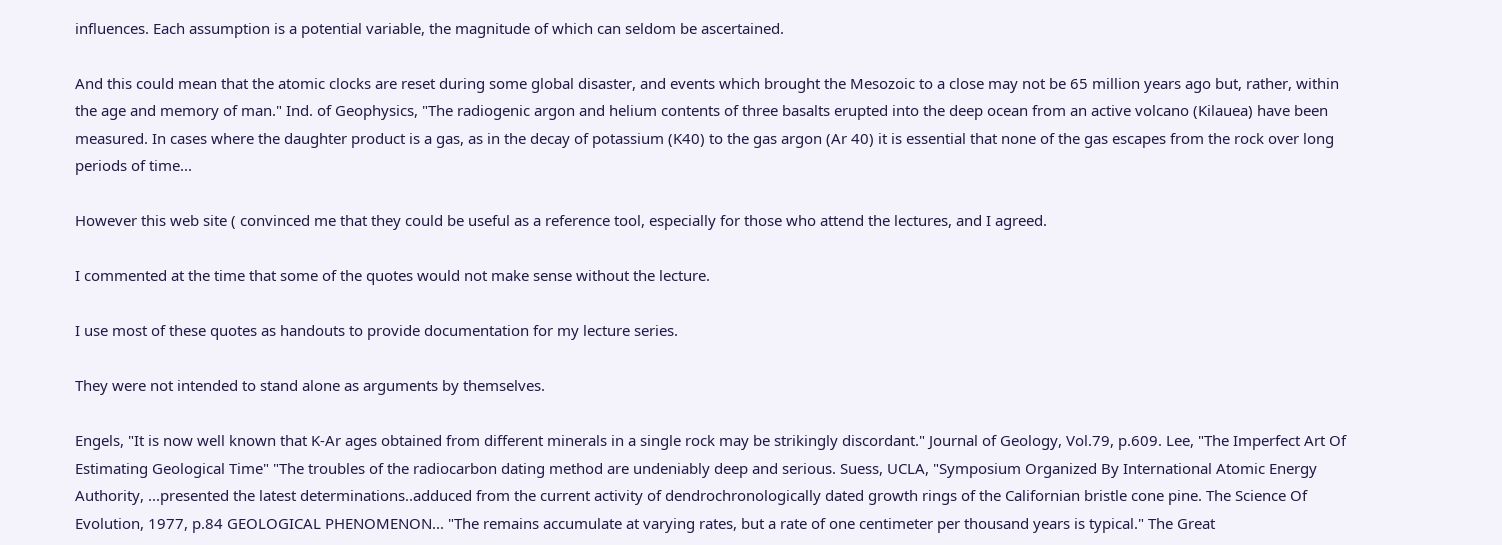influences. Each assumption is a potential variable, the magnitude of which can seldom be ascertained.

And this could mean that the atomic clocks are reset during some global disaster, and events which brought the Mesozoic to a close may not be 65 million years ago but, rather, within the age and memory of man." Ind. of Geophysics, "The radiogenic argon and helium contents of three basalts erupted into the deep ocean from an active volcano (Kilauea) have been measured. In cases where the daughter product is a gas, as in the decay of potassium (K40) to the gas argon (Ar 40) it is essential that none of the gas escapes from the rock over long periods of time...

However this web site ( convinced me that they could be useful as a reference tool, especially for those who attend the lectures, and I agreed.

I commented at the time that some of the quotes would not make sense without the lecture.

I use most of these quotes as handouts to provide documentation for my lecture series.

They were not intended to stand alone as arguments by themselves.

Engels, "It is now well known that K-Ar ages obtained from different minerals in a single rock may be strikingly discordant." Journal of Geology, Vol.79, p.609. Lee, "The Imperfect Art Of Estimating Geological Time" "The troubles of the radiocarbon dating method are undeniably deep and serious. Suess, UCLA, "Symposium Organized By International Atomic Energy Authority, ...presented the latest determinations..adduced from the current activity of dendrochronologically dated growth rings of the Californian bristle cone pine. The Science Of Evolution, 1977, p.84 GEOLOGICAL PHENOMENON... "The remains accumulate at varying rates, but a rate of one centimeter per thousand years is typical." The Great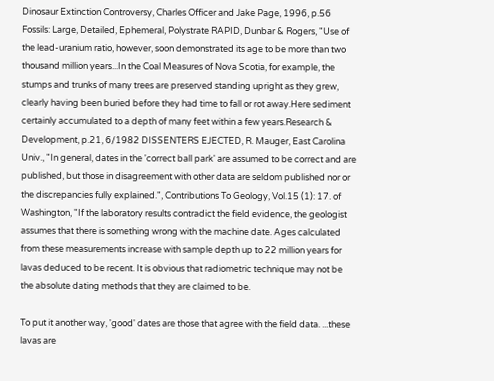Dinosaur Extinction Controversy, Charles Officer and Jake Page, 1996, p.56 Fossils: Large, Detailed, Ephemeral, Polystrate RAPID, Dunbar & Rogers, "Use of the lead-uranium ratio, however, soon demonstrated its age to be more than two thousand million years...In the Coal Measures of Nova Scotia, for example, the stumps and trunks of many trees are preserved standing upright as they grew, clearly having been buried before they had time to fall or rot away.Here sediment certainly accumulated to a depth of many feet within a few years.Research & Development, p.21, 6/1982 DISSENTERS EJECTED, R. Mauger, East Carolina Univ., "In general, dates in the 'correct ball park' are assumed to be correct and are published, but those in disagreement with other data are seldom published nor or the discrepancies fully explained.", Contributions To Geology, Vol.15 (1): 17. of Washington, "If the laboratory results contradict the field evidence, the geologist assumes that there is something wrong with the machine date. Ages calculated from these measurements increase with sample depth up to 22 million years for lavas deduced to be recent. It is obvious that radiometric technique may not be the absolute dating methods that they are claimed to be.

To put it another way, 'good' dates are those that agree with the field data. ...these lavas are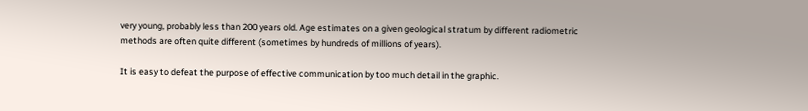very young, probably less than 200 years old. Age estimates on a given geological stratum by different radiometric methods are often quite different (sometimes by hundreds of millions of years).

It is easy to defeat the purpose of effective communication by too much detail in the graphic.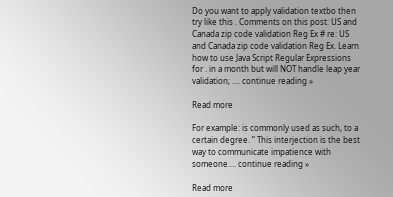Do you want to apply validation textbo then try like this . Comments on this post: US and Canada zip code validation Reg Ex # re: US and Canada zip code validation Reg Ex. Learn how to use Java Script Regular Expressions for . in a month but will NOT handle leap year validation; .… continue reading »

Read more

For example: is commonly used as such, to a certain degree. ” This interjection is the best way to communicate impatience with someone.… continue reading »

Read more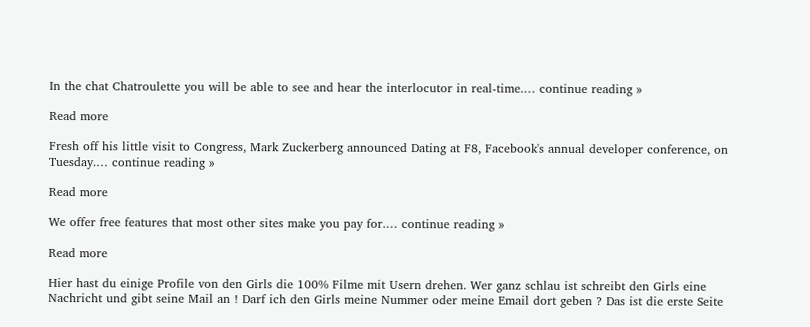In the chat Chatroulette you will be able to see and hear the interlocutor in real-time.… continue reading »

Read more

Fresh off his little visit to Congress, Mark Zuckerberg announced Dating at F8, Facebook's annual developer conference, on Tuesday.… continue reading »

Read more

We offer free features that most other sites make you pay for.… continue reading »

Read more

Hier hast du einige Profile von den Girls die 100% Filme mit Usern drehen. Wer ganz schlau ist schreibt den Girls eine Nachricht und gibt seine Mail an ! Darf ich den Girls meine Nummer oder meine Email dort geben ? Das ist die erste Seite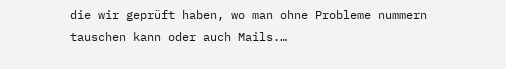die wir geprüft haben, wo man ohne Probleme nummern tauschen kann oder auch Mails.…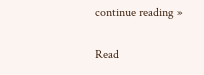continue reading »

Read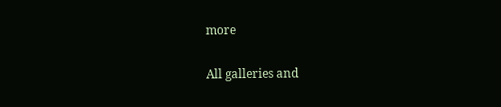more

All galleries and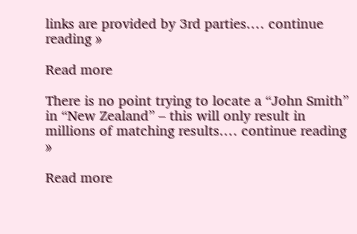links are provided by 3rd parties.… continue reading »

Read more

There is no point trying to locate a “John Smith” in “New Zealand” – this will only result in millions of matching results.… continue reading »

Read more